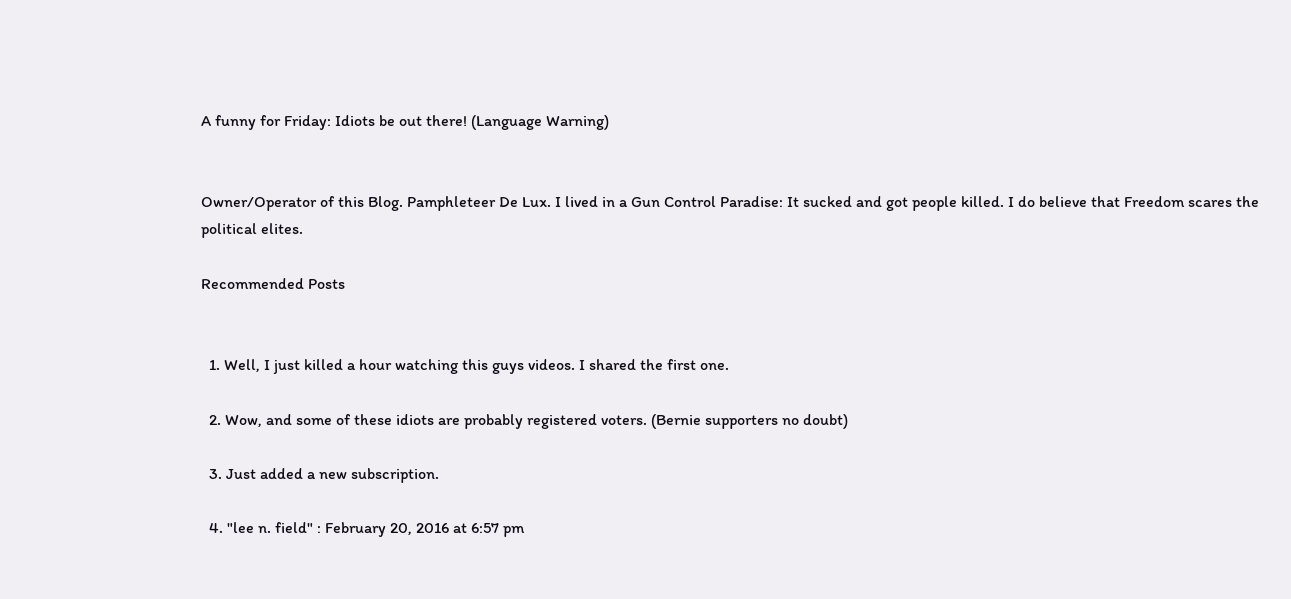A funny for Friday: Idiots be out there! (Language Warning)


Owner/Operator of this Blog. Pamphleteer De Lux. I lived in a Gun Control Paradise: It sucked and got people killed. I do believe that Freedom scares the political elites.

Recommended Posts


  1. Well, I just killed a hour watching this guys videos. I shared the first one.

  2. Wow, and some of these idiots are probably registered voters. (Bernie supporters no doubt)

  3. Just added a new subscription.

  4. "lee n. field" : February 20, 2016 at 6:57 pm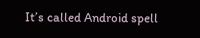It’s called Android spell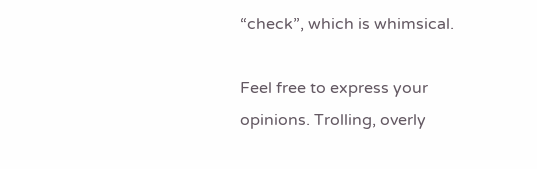“check”, which is whimsical.

Feel free to express your opinions. Trolling, overly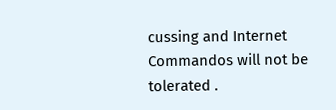cussing and Internet Commandos will not be tolerated .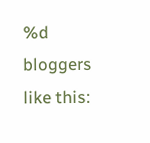%d bloggers like this: